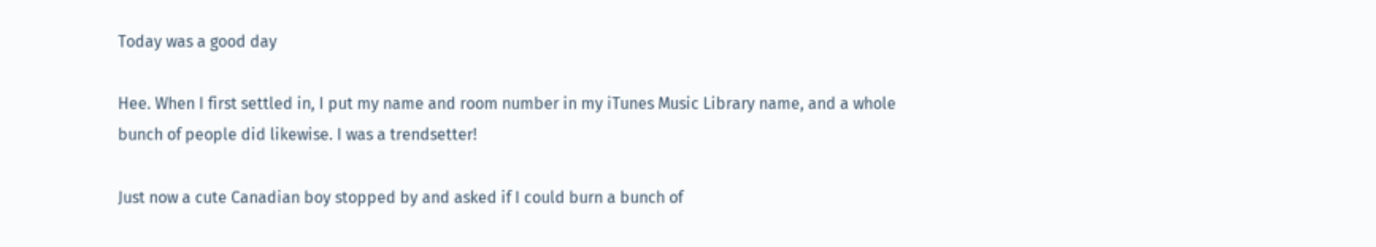Today was a good day

Hee. When I first settled in, I put my name and room number in my iTunes Music Library name, and a whole bunch of people did likewise. I was a trendsetter!

Just now a cute Canadian boy stopped by and asked if I could burn a bunch of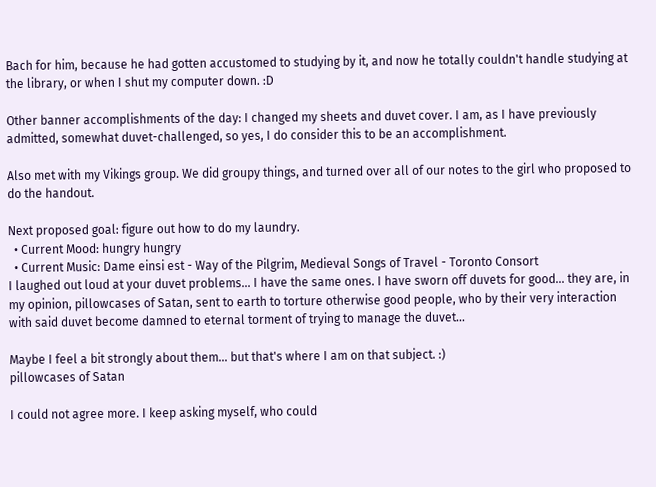Bach for him, because he had gotten accustomed to studying by it, and now he totally couldn't handle studying at the library, or when I shut my computer down. :D

Other banner accomplishments of the day: I changed my sheets and duvet cover. I am, as I have previously admitted, somewhat duvet-challenged, so yes, I do consider this to be an accomplishment.

Also met with my Vikings group. We did groupy things, and turned over all of our notes to the girl who proposed to do the handout.

Next proposed goal: figure out how to do my laundry.
  • Current Mood: hungry hungry
  • Current Music: Dame einsi est - Way of the Pilgrim, Medieval Songs of Travel - Toronto Consort
I laughed out loud at your duvet problems... I have the same ones. I have sworn off duvets for good... they are, in my opinion, pillowcases of Satan, sent to earth to torture otherwise good people, who by their very interaction with said duvet become damned to eternal torment of trying to manage the duvet...

Maybe I feel a bit strongly about them... but that's where I am on that subject. :)
pillowcases of Satan

I could not agree more. I keep asking myself, who could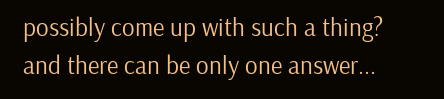possibly come up with such a thing? and there can be only one answer...